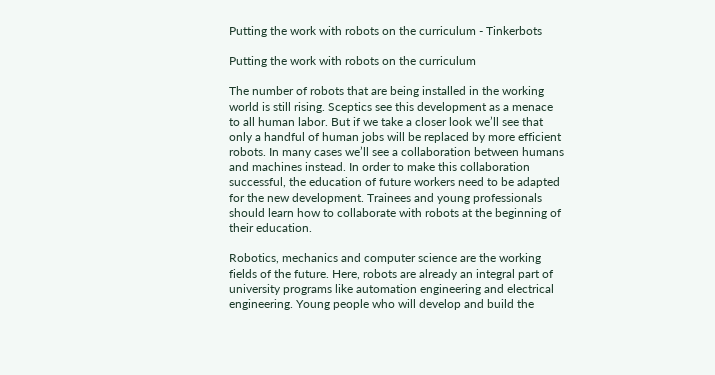Putting the work with robots on the curriculum - Tinkerbots

Putting the work with robots on the curriculum

The number of robots that are being installed in the working world is still rising. Sceptics see this development as a menace to all human labor. But if we take a closer look we’ll see that only a handful of human jobs will be replaced by more efficient robots. In many cases we’ll see a collaboration between humans and machines instead. In order to make this collaboration successful, the education of future workers need to be adapted for the new development. Trainees and young professionals should learn how to collaborate with robots at the beginning of their education.

Robotics, mechanics and computer science are the working fields of the future. Here, robots are already an integral part of university programs like automation engineering and electrical engineering. Young people who will develop and build the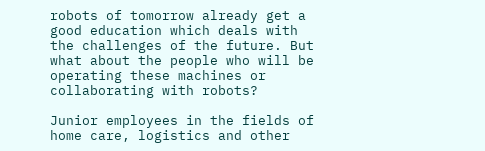robots of tomorrow already get a good education which deals with the challenges of the future. But what about the people who will be operating these machines or collaborating with robots?

Junior employees in the fields of home care, logistics and other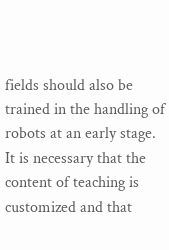fields should also be trained in the handling of robots at an early stage. It is necessary that the content of teaching is customized and that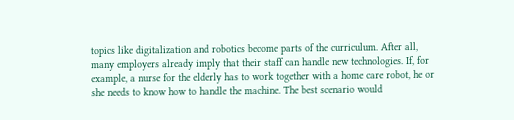topics like digitalization and robotics become parts of the curriculum. After all, many employers already imply that their staff can handle new technologies. If, for example, a nurse for the elderly has to work together with a home care robot, he or she needs to know how to handle the machine. The best scenario would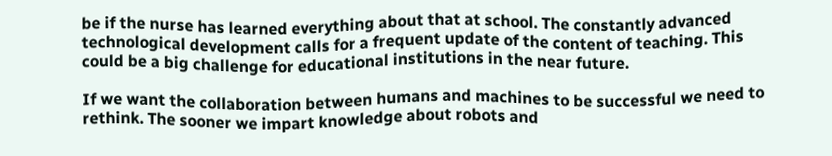be if the nurse has learned everything about that at school. The constantly advanced technological development calls for a frequent update of the content of teaching. This could be a big challenge for educational institutions in the near future.

If we want the collaboration between humans and machines to be successful we need to rethink. The sooner we impart knowledge about robots and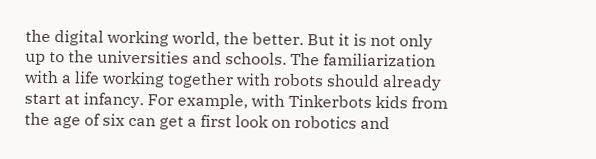the digital working world, the better. But it is not only up to the universities and schools. The familiarization with a life working together with robots should already start at infancy. For example, with Tinkerbots kids from the age of six can get a first look on robotics and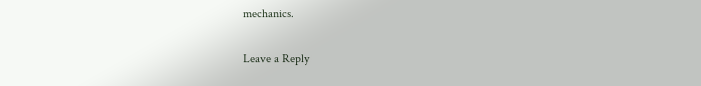mechanics.

Leave a Reply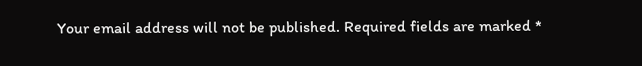Your email address will not be published. Required fields are marked *